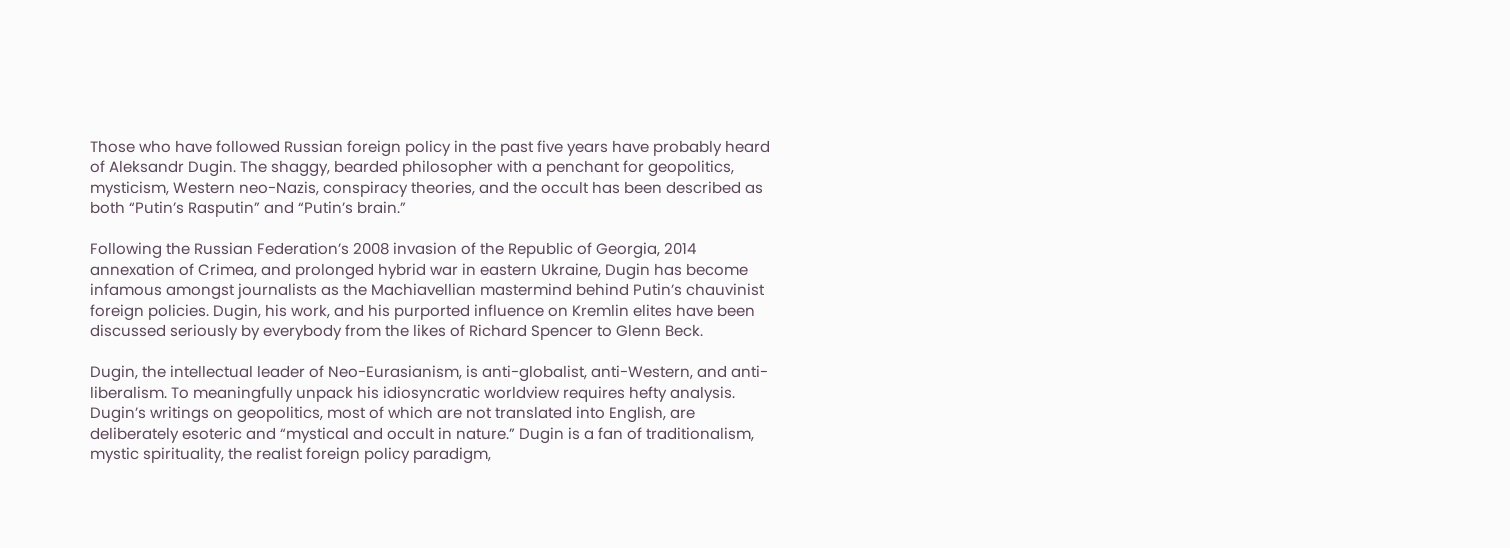Those who have followed Russian foreign policy in the past five years have probably heard of Aleksandr Dugin. The shaggy, bearded philosopher with a penchant for geopolitics, mysticism, Western neo-Nazis, conspiracy theories, and the occult has been described as both “Putin’s Rasputin” and “Putin’s brain.”

Following the Russian Federation’s 2008 invasion of the Republic of Georgia, 2014 annexation of Crimea, and prolonged hybrid war in eastern Ukraine, Dugin has become infamous amongst journalists as the Machiavellian mastermind behind Putin’s chauvinist foreign policies. Dugin, his work, and his purported influence on Kremlin elites have been discussed seriously by everybody from the likes of Richard Spencer to Glenn Beck.

Dugin, the intellectual leader of Neo-Eurasianism, is anti-globalist, anti-Western, and anti-liberalism. To meaningfully unpack his idiosyncratic worldview requires hefty analysis. Dugin’s writings on geopolitics, most of which are not translated into English, are deliberately esoteric and “mystical and occult in nature.” Dugin is a fan of traditionalism, mystic spirituality, the realist foreign policy paradigm,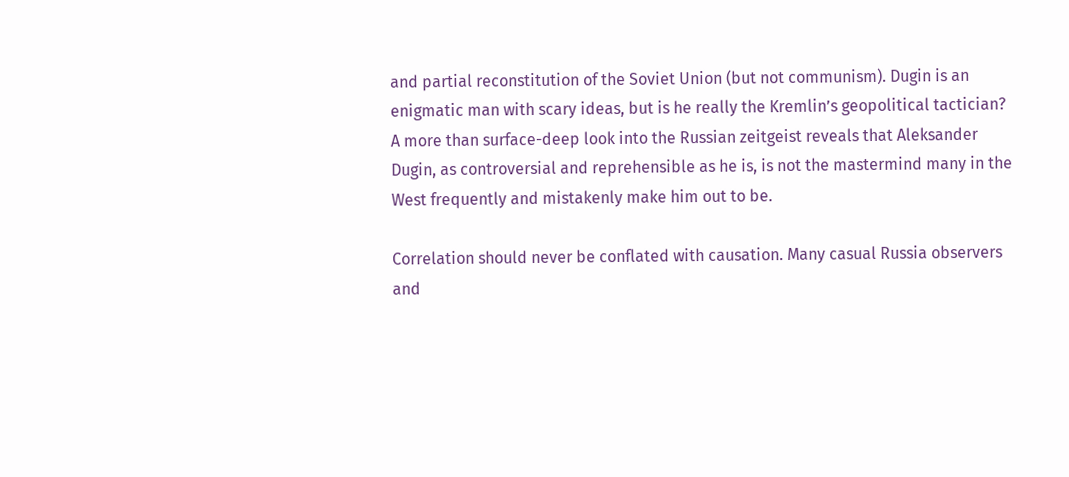and partial reconstitution of the Soviet Union (but not communism). Dugin is an enigmatic man with scary ideas, but is he really the Kremlin’s geopolitical tactician? A more than surface-deep look into the Russian zeitgeist reveals that Aleksander Dugin, as controversial and reprehensible as he is, is not the mastermind many in the West frequently and mistakenly make him out to be.

Correlation should never be conflated with causation. Many casual Russia observers and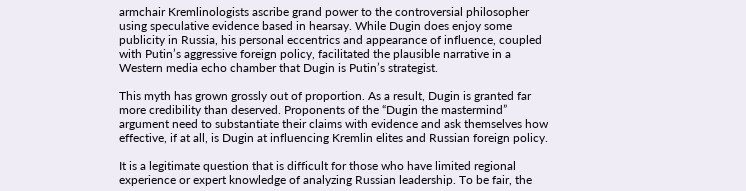armchair Kremlinologists ascribe grand power to the controversial philosopher using speculative evidence based in hearsay. While Dugin does enjoy some publicity in Russia, his personal eccentrics and appearance of influence, coupled with Putin’s aggressive foreign policy, facilitated the plausible narrative in a Western media echo chamber that Dugin is Putin’s strategist.

This myth has grown grossly out of proportion. As a result, Dugin is granted far more credibility than deserved. Proponents of the “Dugin the mastermind” argument need to substantiate their claims with evidence and ask themselves how effective, if at all, is Dugin at influencing Kremlin elites and Russian foreign policy.

It is a legitimate question that is difficult for those who have limited regional experience or expert knowledge of analyzing Russian leadership. To be fair, the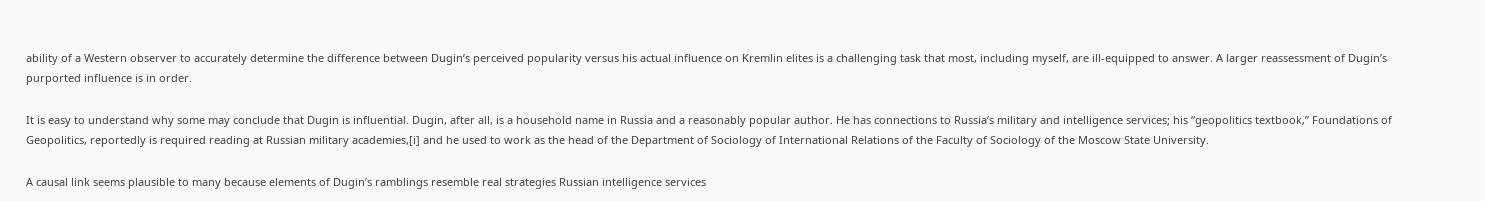ability of a Western observer to accurately determine the difference between Dugin’s perceived popularity versus his actual influence on Kremlin elites is a challenging task that most, including myself, are ill-equipped to answer. A larger reassessment of Dugin’s purported influence is in order.

It is easy to understand why some may conclude that Dugin is influential. Dugin, after all, is a household name in Russia and a reasonably popular author. He has connections to Russia’s military and intelligence services; his “geopolitics textbook,” Foundations of Geopolitics, reportedly is required reading at Russian military academies,[i] and he used to work as the head of the Department of Sociology of International Relations of the Faculty of Sociology of the Moscow State University.

A causal link seems plausible to many because elements of Dugin’s ramblings resemble real strategies Russian intelligence services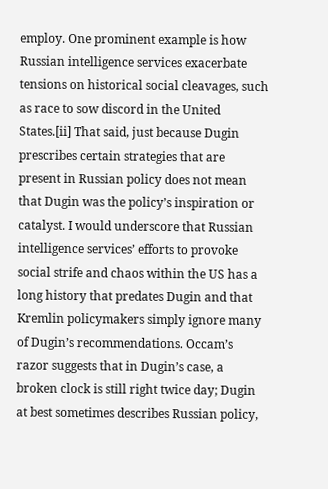employ. One prominent example is how Russian intelligence services exacerbate tensions on historical social cleavages, such as race to sow discord in the United States.[ii] That said, just because Dugin prescribes certain strategies that are present in Russian policy does not mean that Dugin was the policy’s inspiration or catalyst. I would underscore that Russian intelligence services’ efforts to provoke social strife and chaos within the US has a long history that predates Dugin and that Kremlin policymakers simply ignore many of Dugin’s recommendations. Occam’s razor suggests that in Dugin’s case, a broken clock is still right twice day; Dugin at best sometimes describes Russian policy,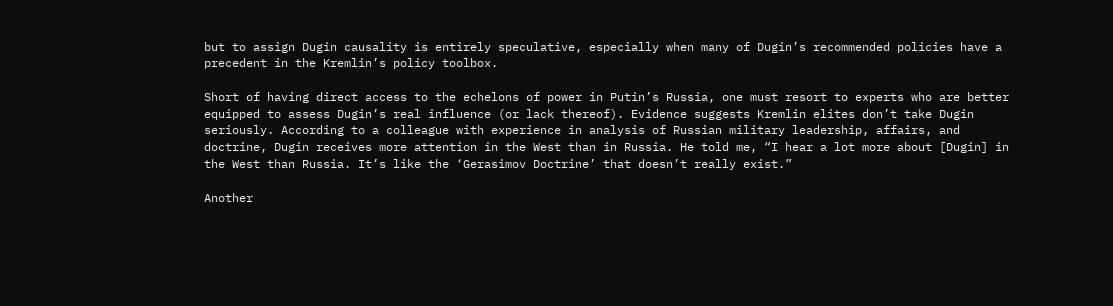but to assign Dugin causality is entirely speculative, especially when many of Dugin’s recommended policies have a precedent in the Kremlin’s policy toolbox.

Short of having direct access to the echelons of power in Putin’s Russia, one must resort to experts who are better equipped to assess Dugin’s real influence (or lack thereof). Evidence suggests Kremlin elites don’t take Dugin seriously. According to a colleague with experience in analysis of Russian military leadership, affairs, and doctrine, Dugin receives more attention in the West than in Russia. He told me, “I hear a lot more about [Dugin] in the West than Russia. It’s like the ‘Gerasimov Doctrine’ that doesn’t really exist.”

Another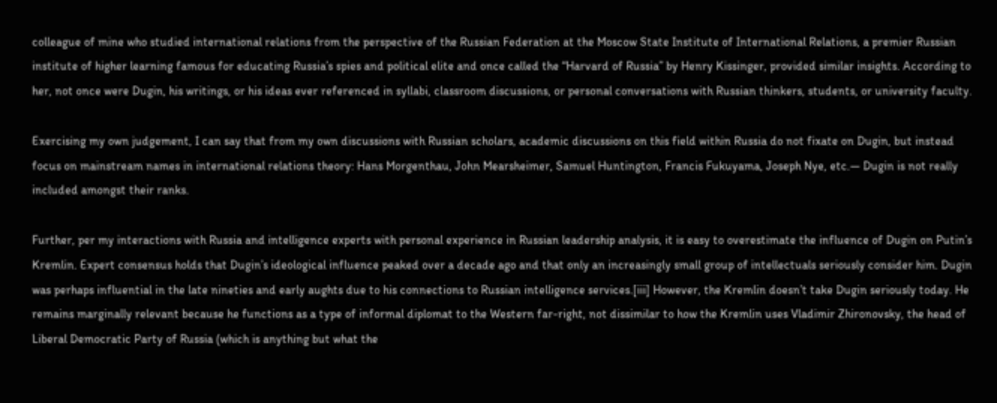colleague of mine who studied international relations from the perspective of the Russian Federation at the Moscow State Institute of International Relations, a premier Russian institute of higher learning famous for educating Russia’s spies and political elite and once called the “Harvard of Russia” by Henry Kissinger, provided similar insights. According to her, not once were Dugin, his writings, or his ideas ever referenced in syllabi, classroom discussions, or personal conversations with Russian thinkers, students, or university faculty.

Exercising my own judgement, I can say that from my own discussions with Russian scholars, academic discussions on this field within Russia do not fixate on Dugin, but instead focus on mainstream names in international relations theory: Hans Morgenthau, John Mearsheimer, Samuel Huntington, Francis Fukuyama, Joseph Nye, etc.— Dugin is not really included amongst their ranks.

Further, per my interactions with Russia and intelligence experts with personal experience in Russian leadership analysis, it is easy to overestimate the influence of Dugin on Putin’s Kremlin. Expert consensus holds that Dugin’s ideological influence peaked over a decade ago and that only an increasingly small group of intellectuals seriously consider him. Dugin was perhaps influential in the late nineties and early aughts due to his connections to Russian intelligence services.[iii] However, the Kremlin doesn’t take Dugin seriously today. He remains marginally relevant because he functions as a type of informal diplomat to the Western far-right, not dissimilar to how the Kremlin uses Vladimir Zhironovsky, the head of Liberal Democratic Party of Russia (which is anything but what the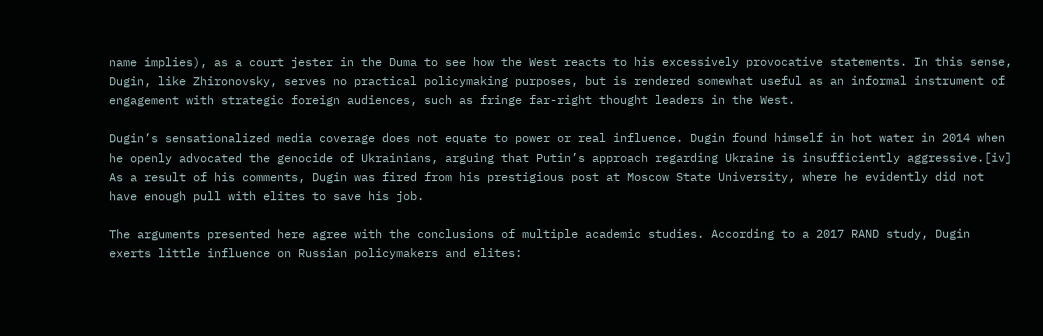name implies), as a court jester in the Duma to see how the West reacts to his excessively provocative statements. In this sense, Dugin, like Zhironovsky, serves no practical policymaking purposes, but is rendered somewhat useful as an informal instrument of engagement with strategic foreign audiences, such as fringe far-right thought leaders in the West.

Dugin’s sensationalized media coverage does not equate to power or real influence. Dugin found himself in hot water in 2014 when he openly advocated the genocide of Ukrainians, arguing that Putin’s approach regarding Ukraine is insufficiently aggressive.[iv] As a result of his comments, Dugin was fired from his prestigious post at Moscow State University, where he evidently did not have enough pull with elites to save his job.

The arguments presented here agree with the conclusions of multiple academic studies. According to a 2017 RAND study, Dugin exerts little influence on Russian policymakers and elites: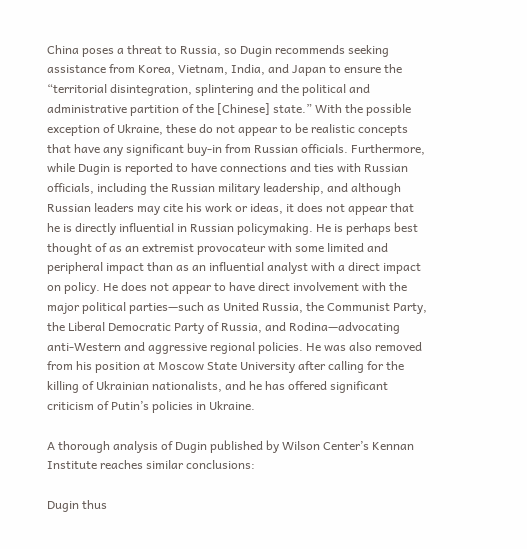China poses a threat to Russia, so Dugin recommends seeking assistance from Korea, Vietnam, India, and Japan to ensure the “territorial disintegration, splintering and the political and administrative partition of the [Chinese] state.” With the possible exception of Ukraine, these do not appear to be realistic concepts that have any significant buy-in from Russian officials. Furthermore, while Dugin is reported to have connections and ties with Russian officials, including the Russian military leadership, and although Russian leaders may cite his work or ideas, it does not appear that he is directly influential in Russian policymaking. He is perhaps best thought of as an extremist provocateur with some limited and peripheral impact than as an influential analyst with a direct impact on policy. He does not appear to have direct involvement with the major political parties—such as United Russia, the Communist Party, the Liberal Democratic Party of Russia, and Rodina—advocating anti-Western and aggressive regional policies. He was also removed from his position at Moscow State University after calling for the killing of Ukrainian nationalists, and he has offered significant criticism of Putin’s policies in Ukraine.

A thorough analysis of Dugin published by Wilson Center’s Kennan Institute reaches similar conclusions:

Dugin thus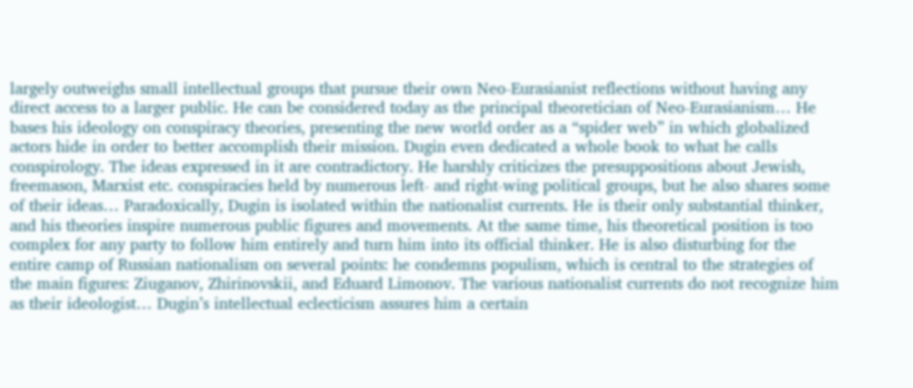largely outweighs small intellectual groups that pursue their own Neo-Eurasianist reflections without having any direct access to a larger public. He can be considered today as the principal theoretician of Neo-Eurasianism… He bases his ideology on conspiracy theories, presenting the new world order as a “spider web” in which globalized actors hide in order to better accomplish their mission. Dugin even dedicated a whole book to what he calls conspirology. The ideas expressed in it are contradictory. He harshly criticizes the presuppositions about Jewish, freemason, Marxist etc. conspiracies held by numerous left- and right-wing political groups, but he also shares some of their ideas… Paradoxically, Dugin is isolated within the nationalist currents. He is their only substantial thinker, and his theories inspire numerous public figures and movements. At the same time, his theoretical position is too complex for any party to follow him entirely and turn him into its official thinker. He is also disturbing for the entire camp of Russian nationalism on several points: he condemns populism, which is central to the strategies of the main figures: Ziuganov, Zhirinovskii, and Eduard Limonov. The various nationalist currents do not recognize him as their ideologist… Dugin’s intellectual eclecticism assures him a certain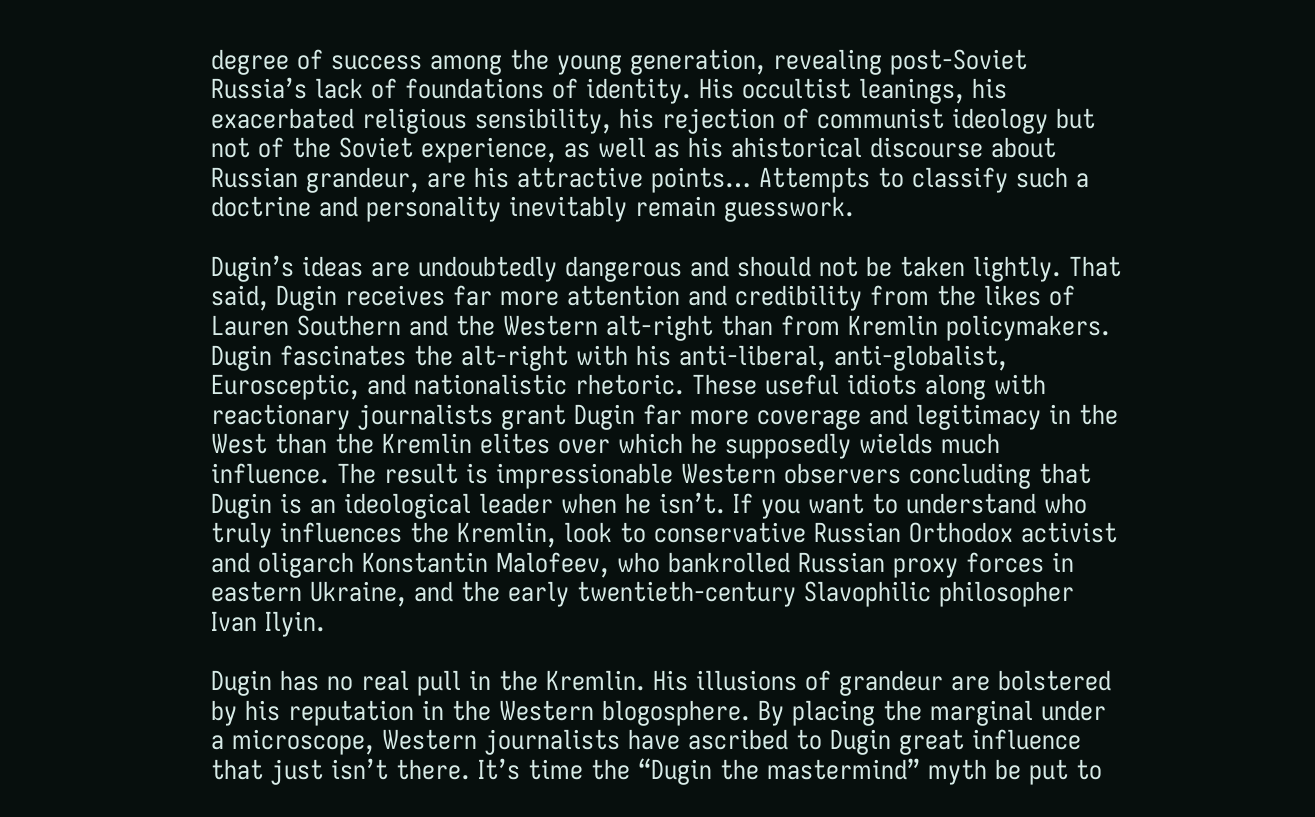degree of success among the young generation, revealing post-Soviet Russia’s lack of foundations of identity. His occultist leanings, his exacerbated religious sensibility, his rejection of communist ideology but not of the Soviet experience, as well as his ahistorical discourse about Russian grandeur, are his attractive points… Attempts to classify such a doctrine and personality inevitably remain guesswork.

Dugin’s ideas are undoubtedly dangerous and should not be taken lightly. That said, Dugin receives far more attention and credibility from the likes of Lauren Southern and the Western alt-right than from Kremlin policymakers. Dugin fascinates the alt-right with his anti-liberal, anti-globalist, Eurosceptic, and nationalistic rhetoric. These useful idiots along with reactionary journalists grant Dugin far more coverage and legitimacy in the West than the Kremlin elites over which he supposedly wields much influence. The result is impressionable Western observers concluding that Dugin is an ideological leader when he isn’t. If you want to understand who truly influences the Kremlin, look to conservative Russian Orthodox activist and oligarch Konstantin Malofeev, who bankrolled Russian proxy forces in eastern Ukraine, and the early twentieth-century Slavophilic philosopher Ivan Ilyin.

Dugin has no real pull in the Kremlin. His illusions of grandeur are bolstered by his reputation in the Western blogosphere. By placing the marginal under a microscope, Western journalists have ascribed to Dugin great influence that just isn’t there. It’s time the “Dugin the mastermind” myth be put to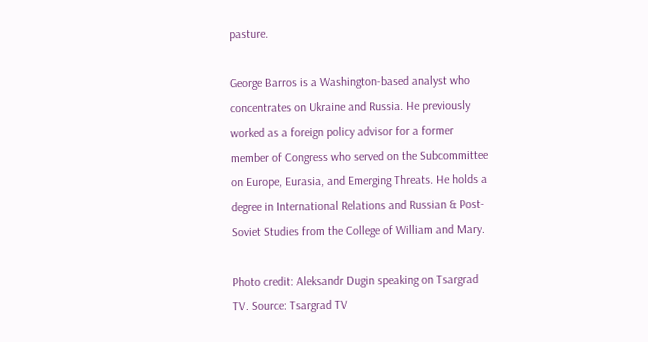pasture.

George Barros is a Washington-based analyst who concentrates on Ukraine and Russia. He previously worked as a foreign policy advisor for a former member of Congress who served on the Subcommittee on Europe, Eurasia, and Emerging Threats. He holds a degree in International Relations and Russian & Post-Soviet Studies from the College of William and Mary.

Photo credit: Aleksandr Dugin speaking on Tsargrad TV. Source: Tsargrad TV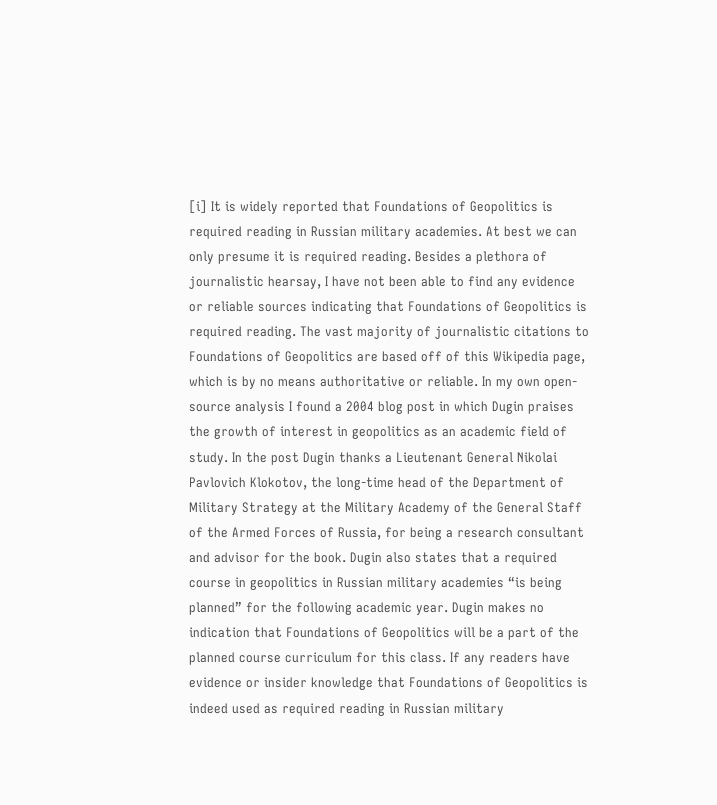[i] It is widely reported that Foundations of Geopolitics is required reading in Russian military academies. At best we can only presume it is required reading. Besides a plethora of journalistic hearsay, I have not been able to find any evidence or reliable sources indicating that Foundations of Geopolitics is required reading. The vast majority of journalistic citations to Foundations of Geopolitics are based off of this Wikipedia page, which is by no means authoritative or reliable. In my own open-source analysis I found a 2004 blog post in which Dugin praises the growth of interest in geopolitics as an academic field of study. In the post Dugin thanks a Lieutenant General Nikolai Pavlovich Klokotov, the long-time head of the Department of Military Strategy at the Military Academy of the General Staff of the Armed Forces of Russia, for being a research consultant and advisor for the book. Dugin also states that a required course in geopolitics in Russian military academies “is being planned” for the following academic year. Dugin makes no indication that Foundations of Geopolitics will be a part of the planned course curriculum for this class. If any readers have evidence or insider knowledge that Foundations of Geopolitics is indeed used as required reading in Russian military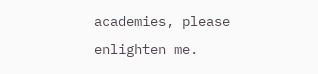academies, please enlighten me.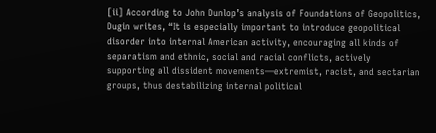[ii] According to John Dunlop’s analysis of Foundations of Geopolitics, Dugin writes, “It is especially important to introduce geopolitical disorder into internal American activity, encouraging all kinds of separatism and ethnic, social and racial conflicts, actively supporting all dissident movements—extremist, racist, and sectarian groups, thus destabilizing internal political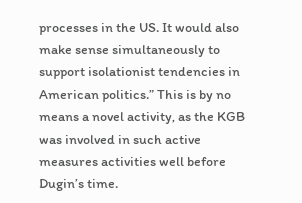processes in the US. It would also make sense simultaneously to support isolationist tendencies in American politics.” This is by no means a novel activity, as the KGB was involved in such active measures activities well before Dugin’s time.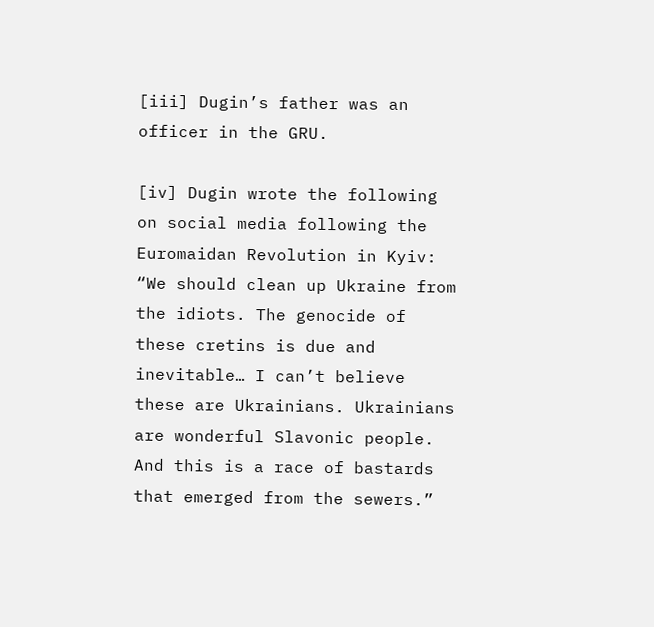[iii] Dugin’s father was an officer in the GRU.

[iv] Dugin wrote the following on social media following the Euromaidan Revolution in Kyiv: “We should clean up Ukraine from the idiots. The genocide of these cretins is due and inevitable… I can’t believe these are Ukrainians. Ukrainians are wonderful Slavonic people. And this is a race of bastards that emerged from the sewers.”